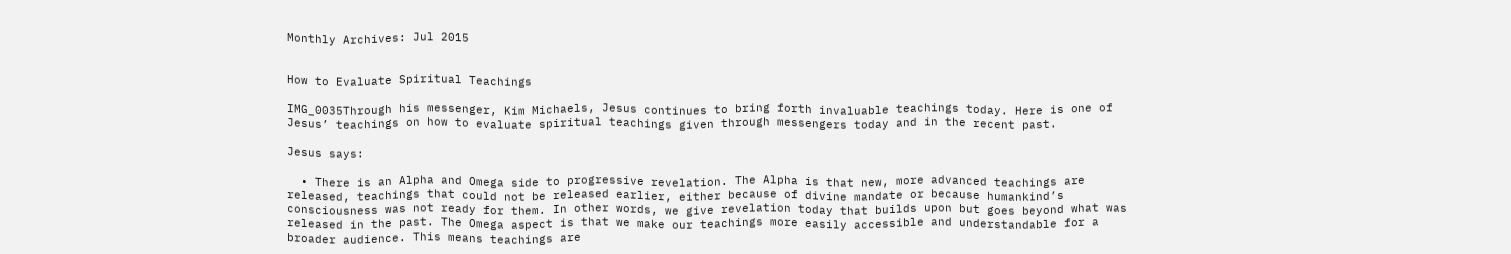Monthly Archives: Jul 2015


How to Evaluate Spiritual Teachings

IMG_0035Through his messenger, Kim Michaels, Jesus continues to bring forth invaluable teachings today. Here is one of Jesus’ teachings on how to evaluate spiritual teachings given through messengers today and in the recent past.

Jesus says:

  • There is an Alpha and Omega side to progressive revelation. The Alpha is that new, more advanced teachings are released, teachings that could not be released earlier, either because of divine mandate or because humankind’s consciousness was not ready for them. In other words, we give revelation today that builds upon but goes beyond what was released in the past. The Omega aspect is that we make our teachings more easily accessible and understandable for a broader audience. This means teachings are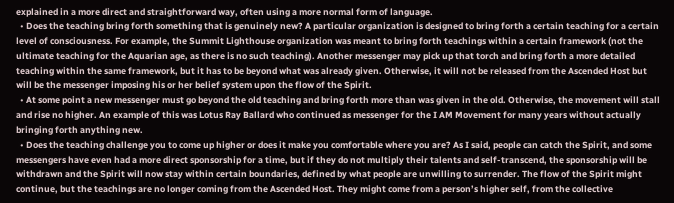explained in a more direct and straightforward way, often using a more normal form of language.
  • Does the teaching bring forth something that is genuinely new? A particular organization is designed to bring forth a certain teaching for a certain level of consciousness. For example, the Summit Lighthouse organization was meant to bring forth teachings within a certain framework (not the ultimate teaching for the Aquarian age, as there is no such teaching). Another messenger may pick up that torch and bring forth a more detailed teaching within the same framework, but it has to be beyond what was already given. Otherwise, it will not be released from the Ascended Host but will be the messenger imposing his or her belief system upon the flow of the Spirit.
  • At some point a new messenger must go beyond the old teaching and bring forth more than was given in the old. Otherwise, the movement will stall and rise no higher. An example of this was Lotus Ray Ballard who continued as messenger for the I AM Movement for many years without actually bringing forth anything new.
  • Does the teaching challenge you to come up higher or does it make you comfortable where you are? As I said, people can catch the Spirit, and some messengers have even had a more direct sponsorship for a time, but if they do not multiply their talents and self-transcend, the sponsorship will be withdrawn and the Spirit will now stay within certain boundaries, defined by what people are unwilling to surrender. The flow of the Spirit might continue, but the teachings are no longer coming from the Ascended Host. They might come from a person’s higher self, from the collective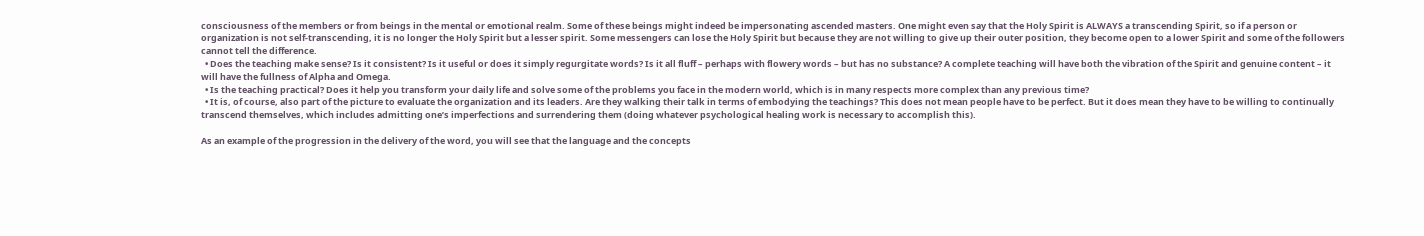consciousness of the members or from beings in the mental or emotional realm. Some of these beings might indeed be impersonating ascended masters. One might even say that the Holy Spirit is ALWAYS a transcending Spirit, so if a person or organization is not self-transcending, it is no longer the Holy Spirit but a lesser spirit. Some messengers can lose the Holy Spirit but because they are not willing to give up their outer position, they become open to a lower Spirit and some of the followers cannot tell the difference.
  • Does the teaching make sense? Is it consistent? Is it useful or does it simply regurgitate words? Is it all fluff – perhaps with flowery words – but has no substance? A complete teaching will have both the vibration of the Spirit and genuine content – it will have the fullness of Alpha and Omega.
  • Is the teaching practical? Does it help you transform your daily life and solve some of the problems you face in the modern world, which is in many respects more complex than any previous time?
  • It is, of course, also part of the picture to evaluate the organization and its leaders. Are they walking their talk in terms of embodying the teachings? This does not mean people have to be perfect. But it does mean they have to be willing to continually transcend themselves, which includes admitting one’s imperfections and surrendering them (doing whatever psychological healing work is necessary to accomplish this).

As an example of the progression in the delivery of the word, you will see that the language and the concepts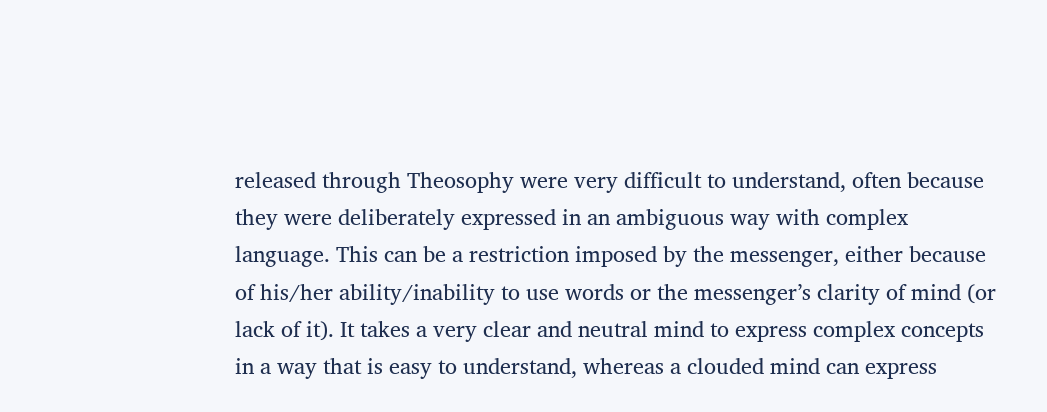released through Theosophy were very difficult to understand, often because they were deliberately expressed in an ambiguous way with complex language. This can be a restriction imposed by the messenger, either because of his/her ability/inability to use words or the messenger’s clarity of mind (or lack of it). It takes a very clear and neutral mind to express complex concepts in a way that is easy to understand, whereas a clouded mind can express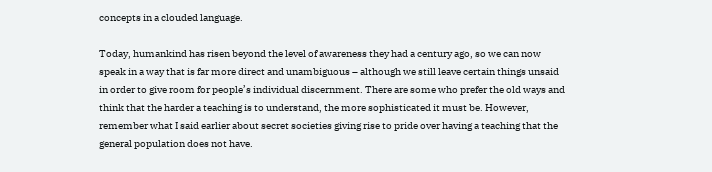concepts in a clouded language.

Today, humankind has risen beyond the level of awareness they had a century ago, so we can now speak in a way that is far more direct and unambiguous – although we still leave certain things unsaid in order to give room for people’s individual discernment. There are some who prefer the old ways and think that the harder a teaching is to understand, the more sophisticated it must be. However, remember what I said earlier about secret societies giving rise to pride over having a teaching that the general population does not have.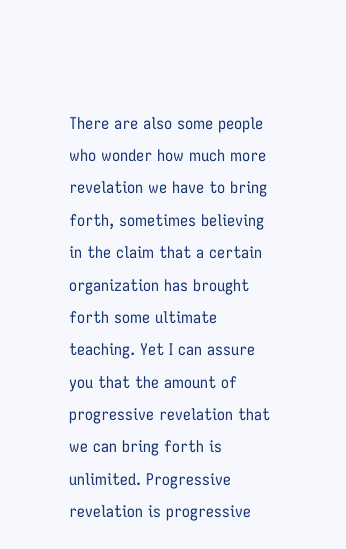There are also some people who wonder how much more revelation we have to bring forth, sometimes believing in the claim that a certain organization has brought forth some ultimate teaching. Yet I can assure you that the amount of progressive revelation that we can bring forth is unlimited. Progressive revelation is progressive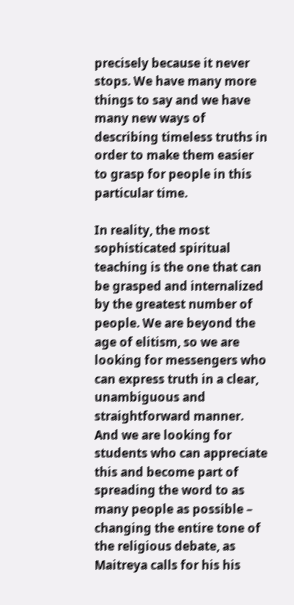precisely because it never stops. We have many more things to say and we have many new ways of describing timeless truths in order to make them easier to grasp for people in this particular time.

In reality, the most sophisticated spiritual teaching is the one that can be grasped and internalized by the greatest number of people. We are beyond the age of elitism, so we are looking for messengers who can express truth in a clear, unambiguous and straightforward manner. And we are looking for students who can appreciate this and become part of spreading the word to as many people as possible – changing the entire tone of the religious debate, as Maitreya calls for his his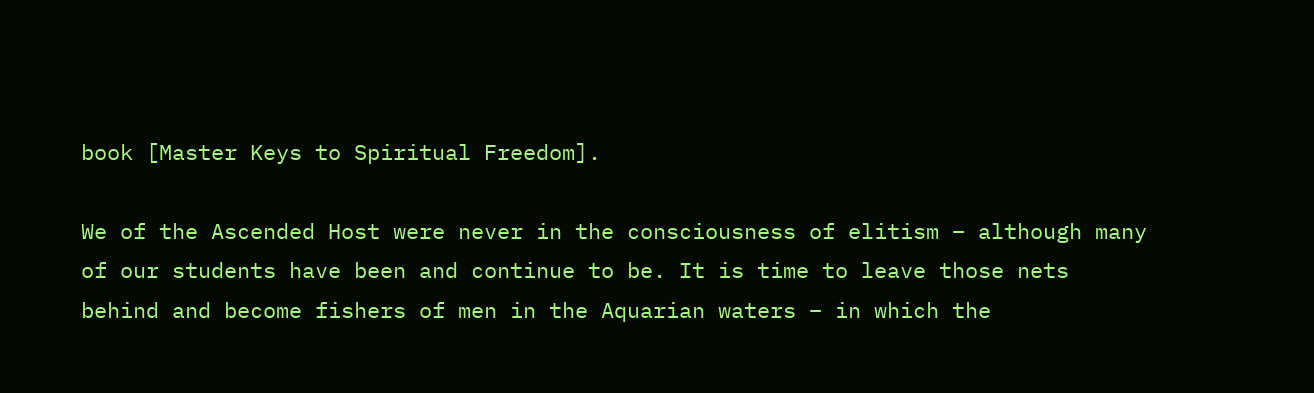book [Master Keys to Spiritual Freedom].

We of the Ascended Host were never in the consciousness of elitism – although many of our students have been and continue to be. It is time to leave those nets behind and become fishers of men in the Aquarian waters – in which the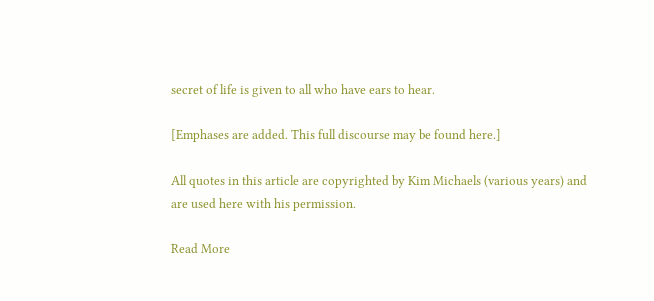secret of life is given to all who have ears to hear.

[Emphases are added. This full discourse may be found here.]

All quotes in this article are copyrighted by Kim Michaels (various years) and are used here with his permission.

Read More